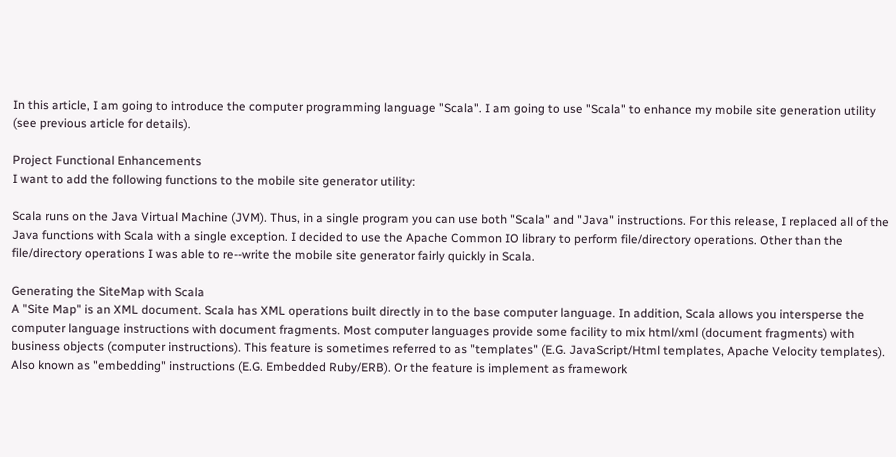In this article, I am going to introduce the computer programming language "Scala". I am going to use "Scala" to enhance my mobile site generation utility (see previous article for details).

Project Functional Enhancements
I want to add the following functions to the mobile site generator utility:

Scala runs on the Java Virtual Machine (JVM). Thus, in a single program you can use both "Scala" and "Java" instructions. For this release, I replaced all of the Java functions with Scala with a single exception. I decided to use the Apache Common IO library to perform file/directory operations. Other than the file/directory operations I was able to re--write the mobile site generator fairly quickly in Scala.

Generating the SiteMap with Scala
A "Site Map" is an XML document. Scala has XML operations built directly in to the base computer language. In addition, Scala allows you intersperse the computer language instructions with document fragments. Most computer languages provide some facility to mix html/xml (document fragments) with business objects (computer instructions). This feature is sometimes referred to as "templates" (E.G. JavaScript/Html templates, Apache Velocity templates). Also known as "embedding" instructions (E.G. Embedded Ruby/ERB). Or the feature is implement as framework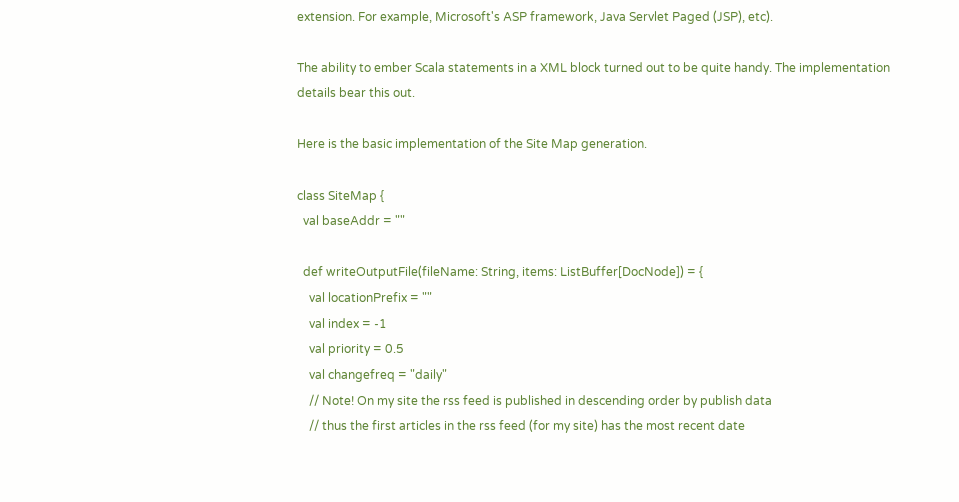extension. For example, Microsoft's ASP framework, Java Servlet Paged (JSP), etc).

The ability to ember Scala statements in a XML block turned out to be quite handy. The implementation details bear this out.

Here is the basic implementation of the Site Map generation.

class SiteMap {
  val baseAddr = ""

  def writeOutputFile(fileName: String, items: ListBuffer[DocNode]) = {
    val locationPrefix = ""
    val index = -1
    val priority = 0.5
    val changefreq = "daily"
    // Note! On my site the rss feed is published in descending order by publish data
    // thus the first articles in the rss feed (for my site) has the most recent date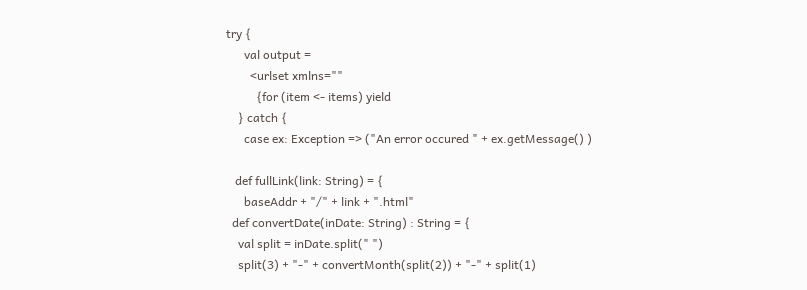try {
      val output =
        <urlset xmlns=""
          {for (item <- items) yield
    } catch {
      case ex: Exception => ("An error occured " + ex.getMessage() )

   def fullLink(link: String) = {
      baseAddr + "/" + link + ".html"
  def convertDate(inDate: String) : String = {
    val split = inDate.split(" ")
    split(3) + "-" + convertMonth(split(2)) + "-" + split(1)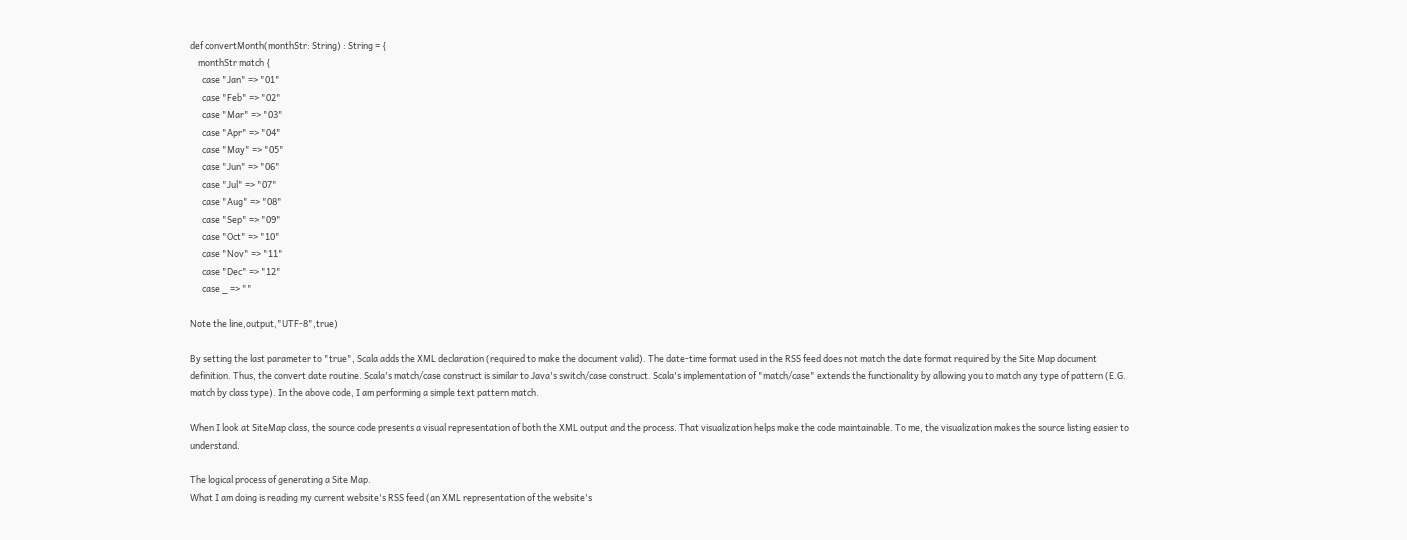def convertMonth(monthStr: String) : String = {
    monthStr match {
      case "Jan" => "01"
      case "Feb" => "02"
      case "Mar" => "03"
      case "Apr" => "04"
      case "May" => "05"
      case "Jun" => "06"
      case "Jul" => "07"
      case "Aug" => "08"
      case "Sep" => "09"
      case "Oct" => "10"
      case "Nov" => "11"
      case "Dec" => "12"
      case _ => ""

Note the line,output,"UTF-8",true)

By setting the last parameter to "true", Scala adds the XML declaration (required to make the document valid). The date-time format used in the RSS feed does not match the date format required by the Site Map document definition. Thus, the convert date routine. Scala's match/case construct is similar to Java's switch/case construct. Scala's implementation of "match/case" extends the functionality by allowing you to match any type of pattern (E.G. match by class type). In the above code, I am performing a simple text pattern match.

When I look at SiteMap class, the source code presents a visual representation of both the XML output and the process. That visualization helps make the code maintainable. To me, the visualization makes the source listing easier to understand.

The logical process of generating a Site Map.
What I am doing is reading my current website's RSS feed (an XML representation of the website's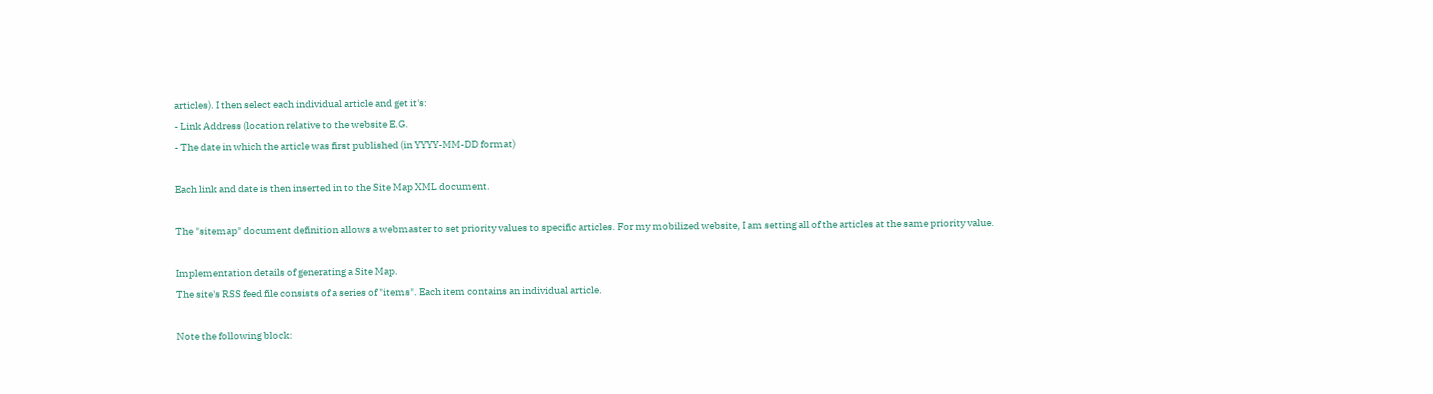articles). I then select each individual article and get it's:
- Link Address (location relative to the website E.G.
- The date in which the article was first published (in YYYY-MM-DD format)

Each link and date is then inserted in to the Site Map XML document.

The "sitemap" document definition allows a webmaster to set priority values to specific articles. For my mobilized website, I am setting all of the articles at the same priority value.

Implementation details of generating a Site Map.
The site's RSS feed file consists of a series of "items". Each item contains an individual article.

Note the following block: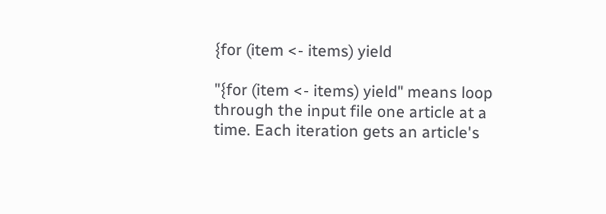{for (item <- items) yield

"{for (item <- items) yield" means loop through the input file one article at a time. Each iteration gets an article's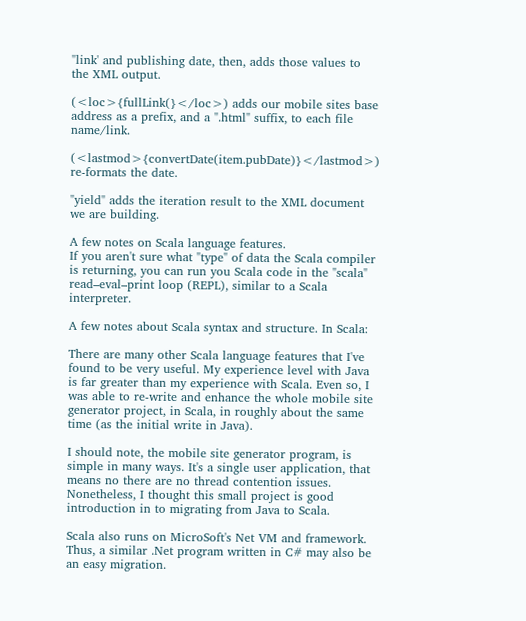"link' and publishing date, then, adds those values to the XML output.

(<loc>{fullLink(}</loc>) adds our mobile sites base address as a prefix, and a ".html" suffix, to each file name/link.

(<lastmod>{convertDate(item.pubDate)}</lastmod>) re-formats the date.

"yield" adds the iteration result to the XML document we are building.

A few notes on Scala language features.
If you aren't sure what "type" of data the Scala compiler is returning, you can run you Scala code in the "scala" read–eval–print loop (REPL), similar to a Scala interpreter.

A few notes about Scala syntax and structure. In Scala:

There are many other Scala language features that I've found to be very useful. My experience level with Java is far greater than my experience with Scala. Even so, I was able to re-write and enhance the whole mobile site generator project, in Scala, in roughly about the same time (as the initial write in Java).

I should note, the mobile site generator program, is simple in many ways. It's a single user application, that means no there are no thread contention issues. Nonetheless, I thought this small project is good introduction in to migrating from Java to Scala.

Scala also runs on MicroSoft's Net VM and framework. Thus, a similar .Net program written in C# may also be an easy migration.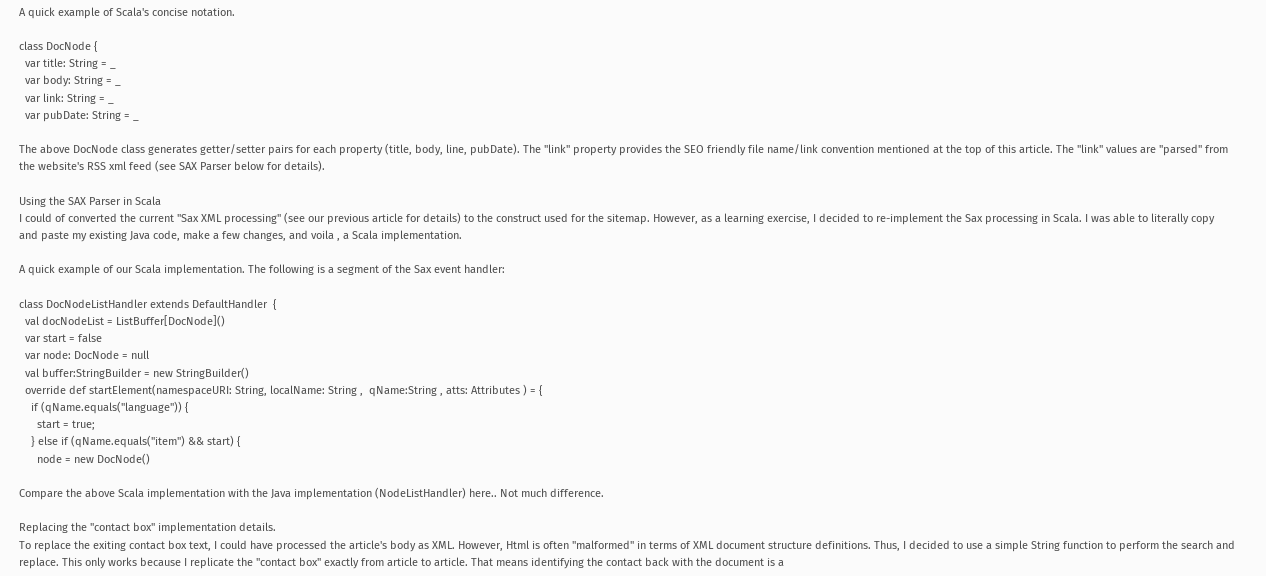A quick example of Scala's concise notation.

class DocNode {
  var title: String = _
  var body: String = _
  var link: String = _
  var pubDate: String = _

The above DocNode class generates getter/setter pairs for each property (title, body, line, pubDate). The "link" property provides the SEO friendly file name/link convention mentioned at the top of this article. The "link" values are "parsed" from the website's RSS xml feed (see SAX Parser below for details).

Using the SAX Parser in Scala
I could of converted the current "Sax XML processing" (see our previous article for details) to the construct used for the sitemap. However, as a learning exercise, I decided to re-implement the Sax processing in Scala. I was able to literally copy and paste my existing Java code, make a few changes, and voila , a Scala implementation.

A quick example of our Scala implementation. The following is a segment of the Sax event handler:

class DocNodeListHandler extends DefaultHandler  {
  val docNodeList = ListBuffer[DocNode]()
  var start = false
  var node: DocNode = null
  val buffer:StringBuilder = new StringBuilder()
  override def startElement(namespaceURI: String, localName: String ,  qName:String , atts: Attributes ) = {
    if (qName.equals("language")) {
      start = true;
    } else if (qName.equals("item") && start) {
      node = new DocNode()

Compare the above Scala implementation with the Java implementation (NodeListHandler) here.. Not much difference.

Replacing the "contact box" implementation details.
To replace the exiting contact box text, I could have processed the article's body as XML. However, Html is often "malformed" in terms of XML document structure definitions. Thus, I decided to use a simple String function to perform the search and replace. This only works because I replicate the "contact box" exactly from article to article. That means identifying the contact back with the document is a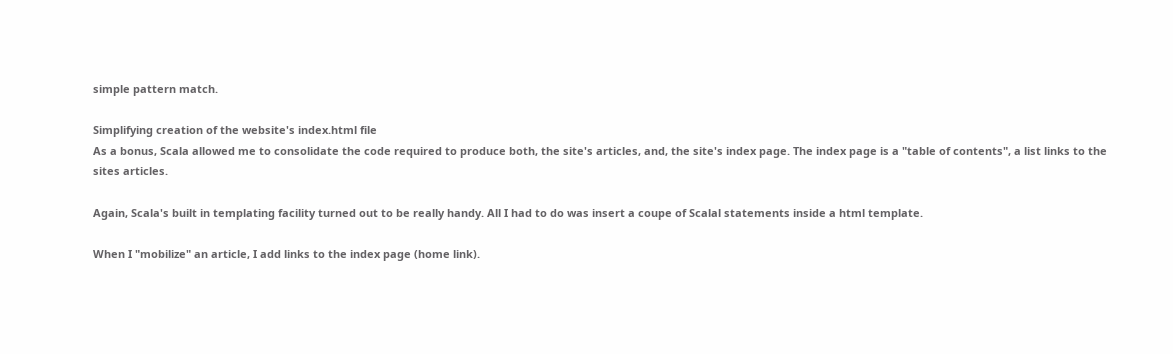simple pattern match.

Simplifying creation of the website's index.html file
As a bonus, Scala allowed me to consolidate the code required to produce both, the site's articles, and, the site's index page. The index page is a "table of contents", a list links to the sites articles.

Again, Scala's built in templating facility turned out to be really handy. All I had to do was insert a coupe of Scalal statements inside a html template.

When I "mobilize" an article, I add links to the index page (home link).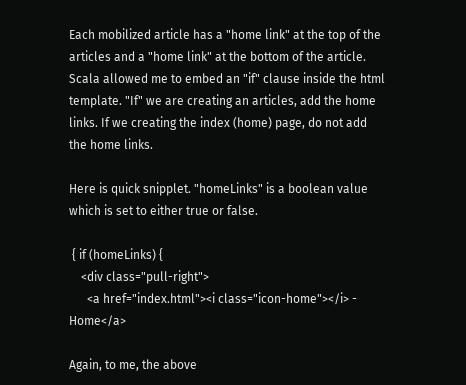Each mobilized article has a "home link" at the top of the articles and a "home link" at the bottom of the article. Scala allowed me to embed an "if" clause inside the html template. "If" we are creating an articles, add the home links. If we creating the index (home) page, do not add the home links.

Here is quick snipplet. "homeLinks" is a boolean value which is set to either true or false.

 { if (homeLinks) {
    <div class="pull-right">
      <a href="index.html"><i class="icon-home"></i> - Home</a>

Again, to me, the above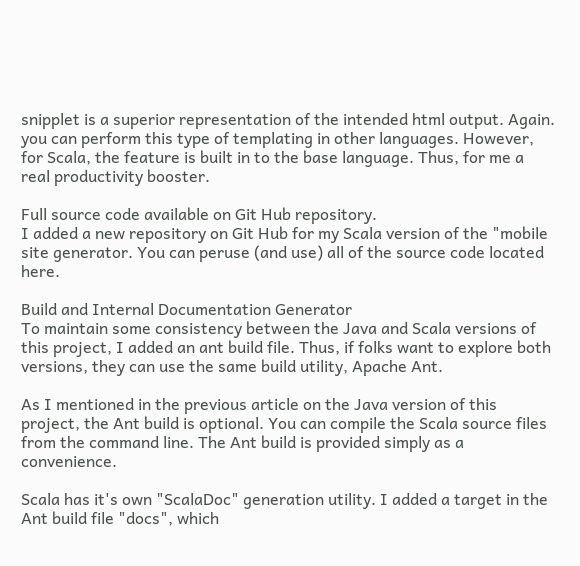snipplet is a superior representation of the intended html output. Again. you can perform this type of templating in other languages. However, for Scala, the feature is built in to the base language. Thus, for me a real productivity booster.

Full source code available on Git Hub repository.
I added a new repository on Git Hub for my Scala version of the "mobile site generator. You can peruse (and use) all of the source code located here.

Build and Internal Documentation Generator
To maintain some consistency between the Java and Scala versions of this project, I added an ant build file. Thus, if folks want to explore both versions, they can use the same build utility, Apache Ant.

As I mentioned in the previous article on the Java version of this project, the Ant build is optional. You can compile the Scala source files from the command line. The Ant build is provided simply as a convenience.

Scala has it's own "ScalaDoc" generation utility. I added a target in the Ant build file "docs", which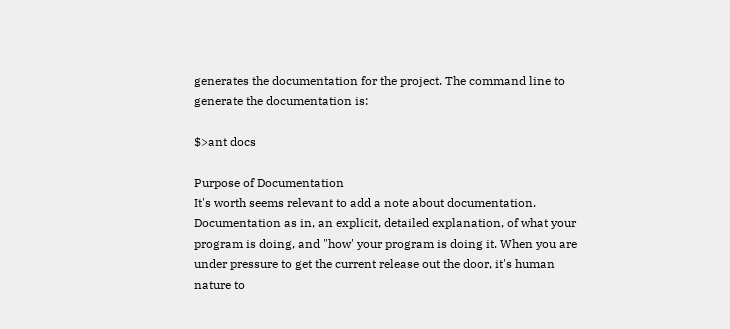generates the documentation for the project. The command line to generate the documentation is:

$>ant docs

Purpose of Documentation
It's worth seems relevant to add a note about documentation. Documentation as in, an explicit, detailed explanation, of what your program is doing, and "how' your program is doing it. When you are under pressure to get the current release out the door, it's human nature to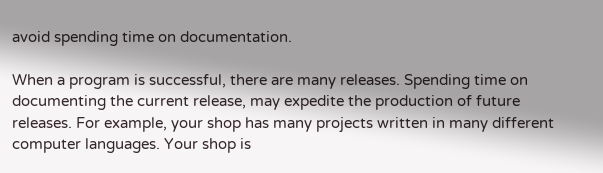avoid spending time on documentation.

When a program is successful, there are many releases. Spending time on documenting the current release, may expedite the production of future releases. For example, your shop has many projects written in many different computer languages. Your shop is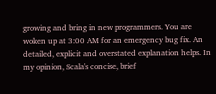growing and bring in new programmers. You are woken up at 3:00 AM for an emergency bug fix. An detailed, explicit and overstated explanation helps. In my opinion, Scala's concise, brief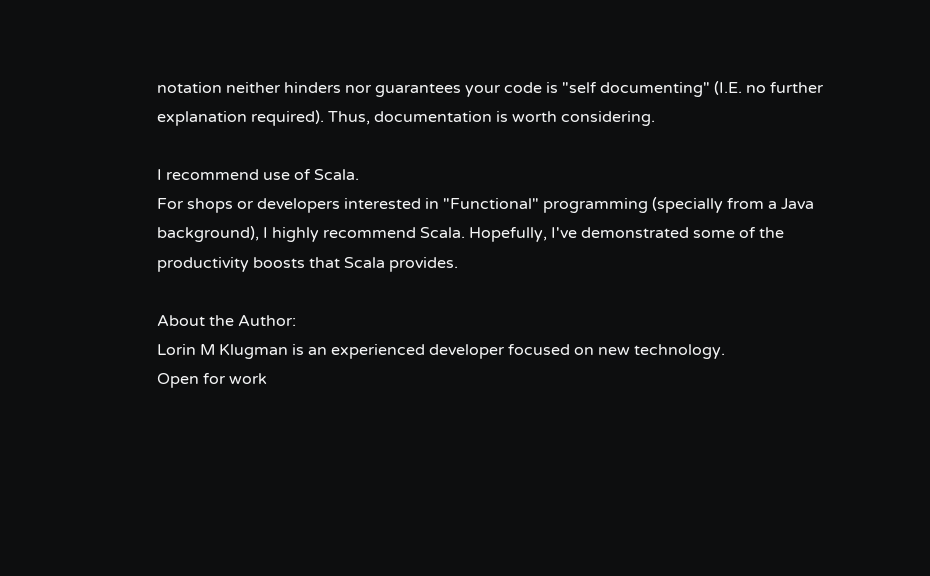notation neither hinders nor guarantees your code is "self documenting" (I.E. no further explanation required). Thus, documentation is worth considering.

I recommend use of Scala.
For shops or developers interested in "Functional" programming (specially from a Java background), I highly recommend Scala. Hopefully, I've demonstrated some of the productivity boosts that Scala provides.

About the Author:
Lorin M Klugman is an experienced developer focused on new technology.
Open for work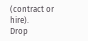(contract or hire).
Drop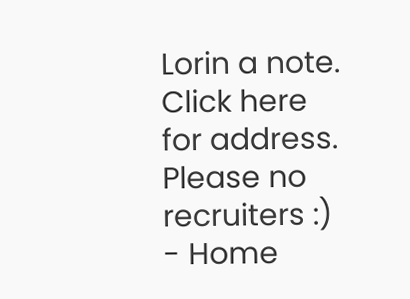Lorin a note. Click here for address.
Please no recruiters :)
- Home